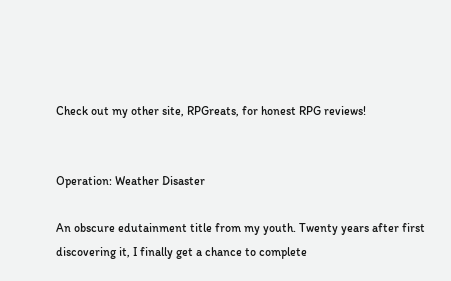Check out my other site, RPGreats, for honest RPG reviews!


Operation: Weather Disaster

An obscure edutainment title from my youth. Twenty years after first discovering it, I finally get a chance to complete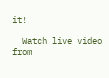it!

  Watch live video from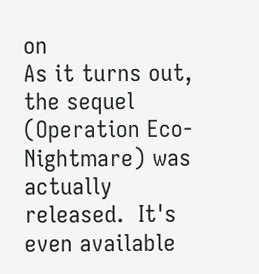on
As it turns out, the sequel (Operation Eco-Nightmare) was actually released.  It's even available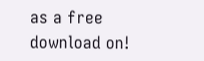as a free download on!